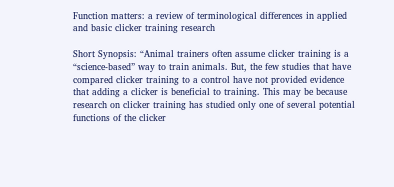Function matters: a review of terminological differences in applied and basic clicker training research

Short Synopsis: “Animal trainers often assume clicker training is a “science-based” way to train animals. But, the few studies that have compared clicker training to a control have not provided evidence that adding a clicker is beneficial to training. This may be because research on clicker training has studied only one of several potential functions of the clicker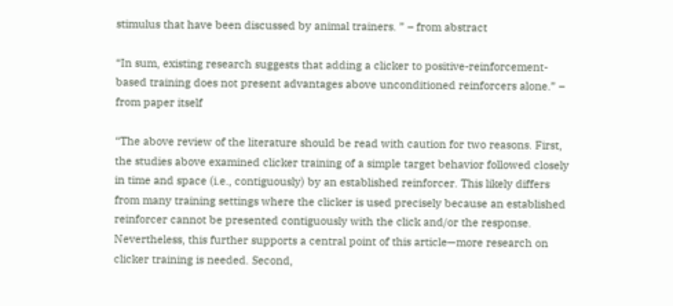stimulus that have been discussed by animal trainers. ” – from abstract

“In sum, existing research suggests that adding a clicker to positive-reinforcement-based training does not present advantages above unconditioned reinforcers alone.” – from paper itself

“The above review of the literature should be read with caution for two reasons. First, the studies above examined clicker training of a simple target behavior followed closely in time and space (i.e., contiguously) by an established reinforcer. This likely differs from many training settings where the clicker is used precisely because an established reinforcer cannot be presented contiguously with the click and/or the response. Nevertheless, this further supports a central point of this article—more research on clicker training is needed. Second,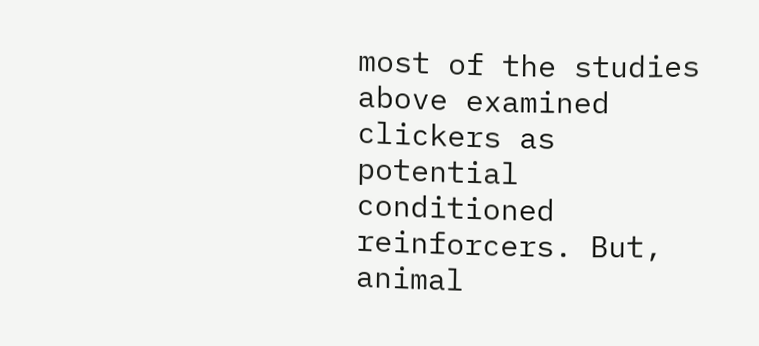most of the studies above examined clickers as potential conditioned reinforcers. But, animal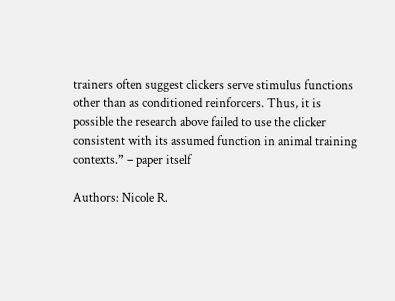trainers often suggest clickers serve stimulus functions other than as conditioned reinforcers. Thus, it is possible the research above failed to use the clicker consistent with its assumed function in animal training contexts.” – paper itself

Authors: Nicole R.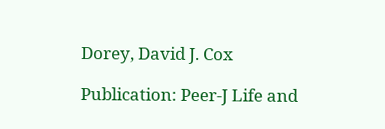Dorey, David J. Cox

Publication: Peer-J Life and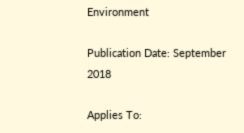Environment

Publication Date: September 2018

Applies To: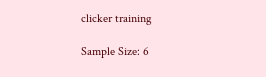clicker training

Sample Size: 6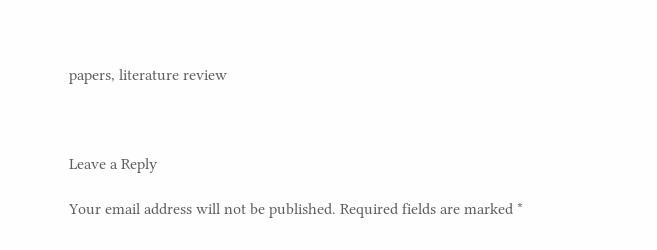papers, literature review



Leave a Reply

Your email address will not be published. Required fields are marked *